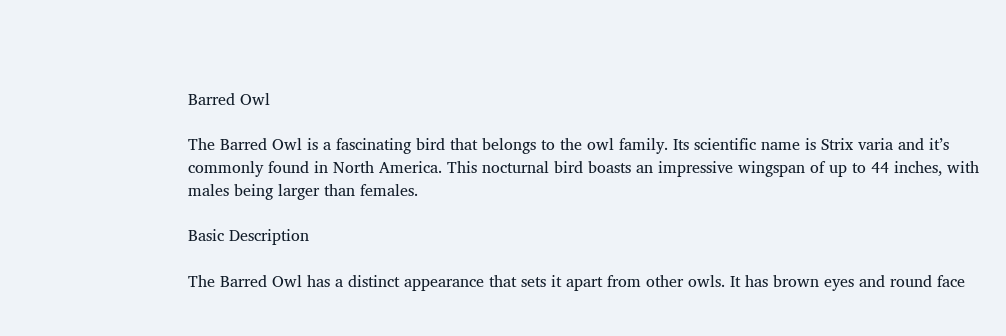Barred Owl

The Barred Owl is a fascinating bird that belongs to the owl family. Its scientific name is Strix varia and it’s commonly found in North America. This nocturnal bird boasts an impressive wingspan of up to 44 inches, with males being larger than females.

Basic Description

The Barred Owl has a distinct appearance that sets it apart from other owls. It has brown eyes and round face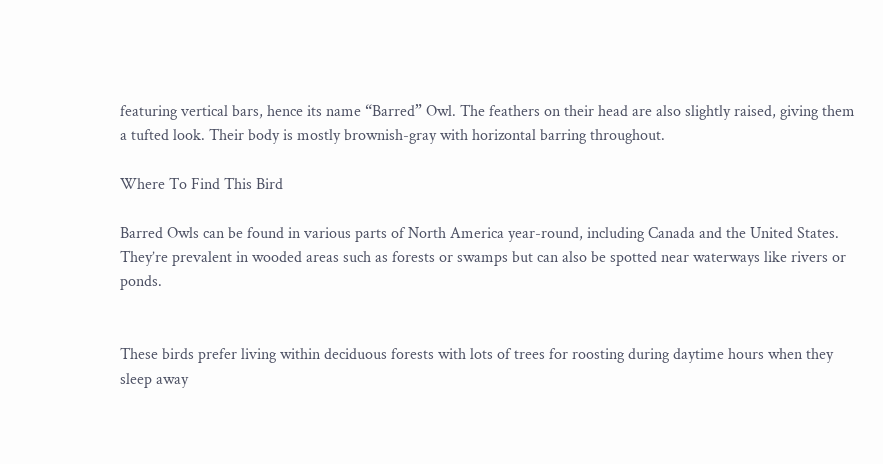featuring vertical bars, hence its name “Barred” Owl. The feathers on their head are also slightly raised, giving them a tufted look. Their body is mostly brownish-gray with horizontal barring throughout.

Where To Find This Bird

Barred Owls can be found in various parts of North America year-round, including Canada and the United States. They’re prevalent in wooded areas such as forests or swamps but can also be spotted near waterways like rivers or ponds.


These birds prefer living within deciduous forests with lots of trees for roosting during daytime hours when they sleep away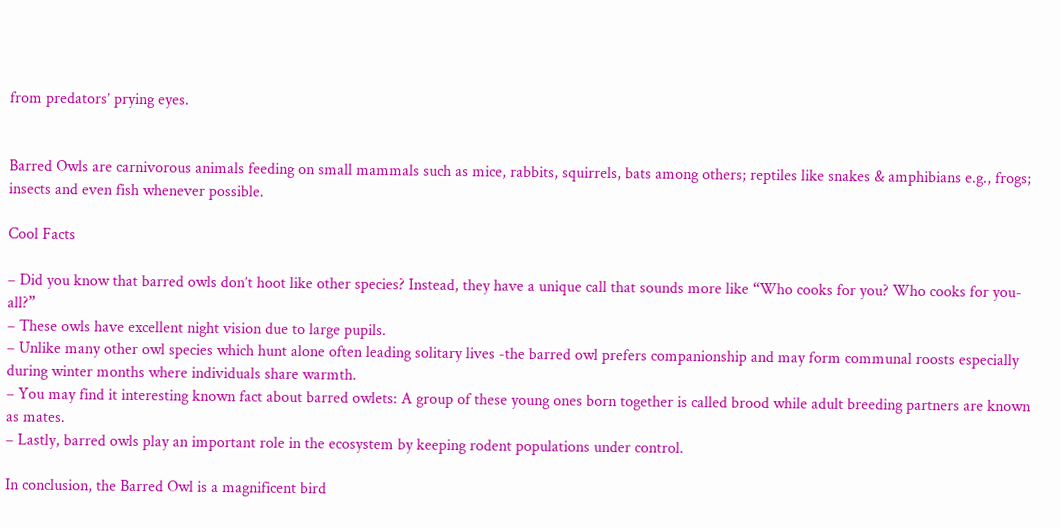from predators’ prying eyes.


Barred Owls are carnivorous animals feeding on small mammals such as mice, rabbits, squirrels, bats among others; reptiles like snakes & amphibians e.g., frogs; insects and even fish whenever possible.

Cool Facts

– Did you know that barred owls don’t hoot like other species? Instead, they have a unique call that sounds more like “Who cooks for you? Who cooks for you-all?”
– These owls have excellent night vision due to large pupils.
– Unlike many other owl species which hunt alone often leading solitary lives -the barred owl prefers companionship and may form communal roosts especially during winter months where individuals share warmth.
– You may find it interesting known fact about barred owlets: A group of these young ones born together is called brood while adult breeding partners are known as mates.
– Lastly, barred owls play an important role in the ecosystem by keeping rodent populations under control.

In conclusion, the Barred Owl is a magnificent bird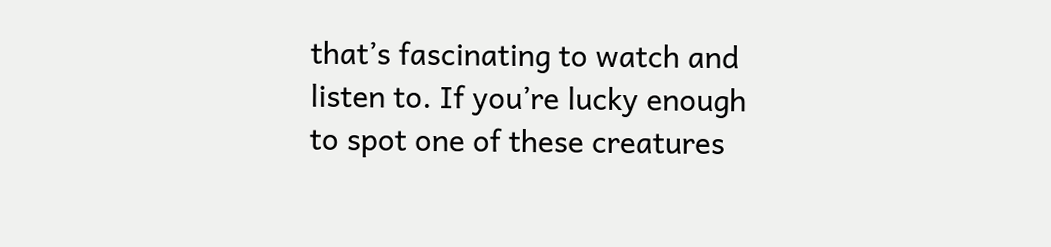that’s fascinating to watch and listen to. If you’re lucky enough to spot one of these creatures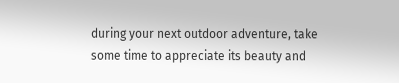during your next outdoor adventure, take some time to appreciate its beauty and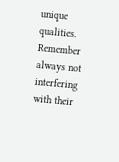unique qualities. Remember always not interfering with their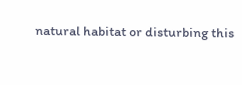natural habitat or disturbing this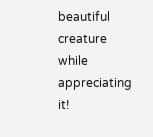beautiful creature while appreciating it!